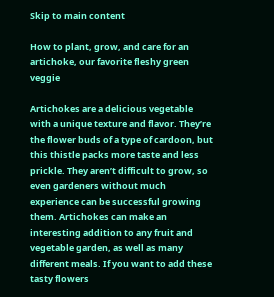Skip to main content

How to plant, grow, and care for an artichoke, our favorite fleshy green veggie

Artichokes are a delicious vegetable with a unique texture and flavor. They’re the flower buds of a type of cardoon, but this thistle packs more taste and less prickle. They aren’t difficult to grow, so even gardeners without much experience can be successful growing them. Artichokes can make an interesting addition to any fruit and vegetable garden, as well as many different meals. If you want to add these tasty flowers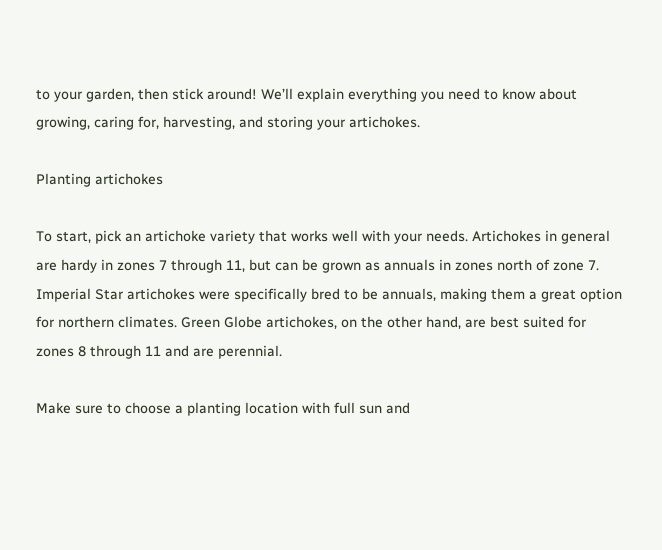to your garden, then stick around! We’ll explain everything you need to know about growing, caring for, harvesting, and storing your artichokes.

Planting artichokes

To start, pick an artichoke variety that works well with your needs. Artichokes in general are hardy in zones 7 through 11, but can be grown as annuals in zones north of zone 7. Imperial Star artichokes were specifically bred to be annuals, making them a great option for northern climates. Green Globe artichokes, on the other hand, are best suited for zones 8 through 11 and are perennial.

Make sure to choose a planting location with full sun and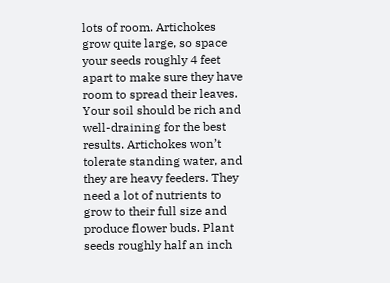lots of room. Artichokes grow quite large, so space your seeds roughly 4 feet apart to make sure they have room to spread their leaves. Your soil should be rich and well-draining for the best results. Artichokes won’t tolerate standing water, and they are heavy feeders. They need a lot of nutrients to grow to their full size and produce flower buds. Plant seeds roughly half an inch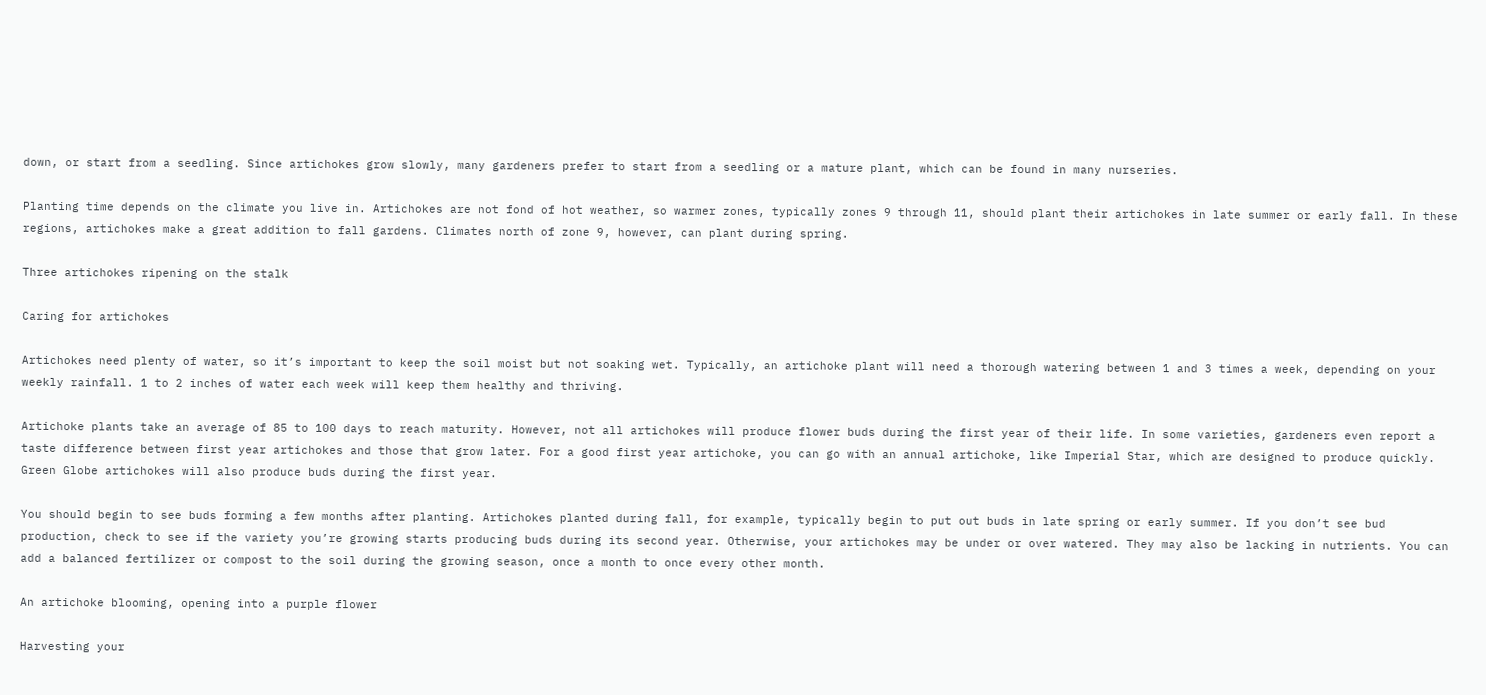down, or start from a seedling. Since artichokes grow slowly, many gardeners prefer to start from a seedling or a mature plant, which can be found in many nurseries.

Planting time depends on the climate you live in. Artichokes are not fond of hot weather, so warmer zones, typically zones 9 through 11, should plant their artichokes in late summer or early fall. In these regions, artichokes make a great addition to fall gardens. Climates north of zone 9, however, can plant during spring.

Three artichokes ripening on the stalk

Caring for artichokes

Artichokes need plenty of water, so it’s important to keep the soil moist but not soaking wet. Typically, an artichoke plant will need a thorough watering between 1 and 3 times a week, depending on your weekly rainfall. 1 to 2 inches of water each week will keep them healthy and thriving.

Artichoke plants take an average of 85 to 100 days to reach maturity. However, not all artichokes will produce flower buds during the first year of their life. In some varieties, gardeners even report a taste difference between first year artichokes and those that grow later. For a good first year artichoke, you can go with an annual artichoke, like Imperial Star, which are designed to produce quickly. Green Globe artichokes will also produce buds during the first year.

You should begin to see buds forming a few months after planting. Artichokes planted during fall, for example, typically begin to put out buds in late spring or early summer. If you don’t see bud production, check to see if the variety you’re growing starts producing buds during its second year. Otherwise, your artichokes may be under or over watered. They may also be lacking in nutrients. You can add a balanced fertilizer or compost to the soil during the growing season, once a month to once every other month.

An artichoke blooming, opening into a purple flower

Harvesting your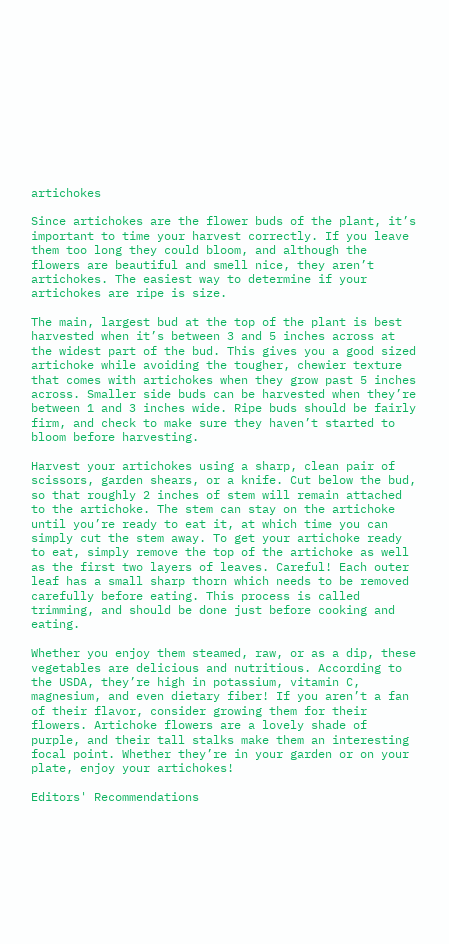artichokes

Since artichokes are the flower buds of the plant, it’s important to time your harvest correctly. If you leave them too long they could bloom, and although the flowers are beautiful and smell nice, they aren’t artichokes. The easiest way to determine if your artichokes are ripe is size.

The main, largest bud at the top of the plant is best harvested when it’s between 3 and 5 inches across at the widest part of the bud. This gives you a good sized artichoke while avoiding the tougher, chewier texture that comes with artichokes when they grow past 5 inches across. Smaller side buds can be harvested when they’re between 1 and 3 inches wide. Ripe buds should be fairly firm, and check to make sure they haven’t started to bloom before harvesting.

Harvest your artichokes using a sharp, clean pair of scissors, garden shears, or a knife. Cut below the bud, so that roughly 2 inches of stem will remain attached to the artichoke. The stem can stay on the artichoke until you’re ready to eat it, at which time you can simply cut the stem away. To get your artichoke ready to eat, simply remove the top of the artichoke as well as the first two layers of leaves. Careful! Each outer leaf has a small sharp thorn which needs to be removed carefully before eating. This process is called trimming, and should be done just before cooking and eating.

Whether you enjoy them steamed, raw, or as a dip, these vegetables are delicious and nutritious. According to the USDA, they’re high in potassium, vitamin C, magnesium, and even dietary fiber! If you aren’t a fan of their flavor, consider growing them for their flowers. Artichoke flowers are a lovely shade of purple, and their tall stalks make them an interesting focal point. Whether they’re in your garden or on your plate, enjoy your artichokes!

Editors' Recommendations